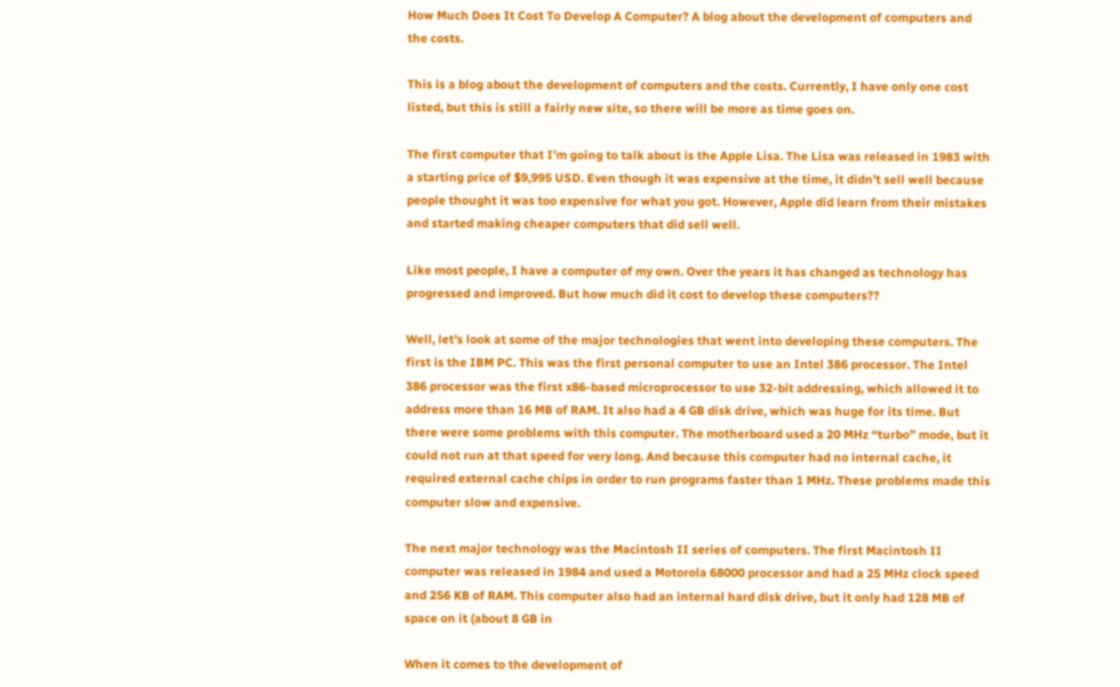How Much Does It Cost To Develop A Computer? A blog about the development of computers and the costs.

This is a blog about the development of computers and the costs. Currently, I have only one cost listed, but this is still a fairly new site, so there will be more as time goes on.

The first computer that I’m going to talk about is the Apple Lisa. The Lisa was released in 1983 with a starting price of $9,995 USD. Even though it was expensive at the time, it didn’t sell well because people thought it was too expensive for what you got. However, Apple did learn from their mistakes and started making cheaper computers that did sell well.

Like most people, I have a computer of my own. Over the years it has changed as technology has progressed and improved. But how much did it cost to develop these computers??

Well, let’s look at some of the major technologies that went into developing these computers. The first is the IBM PC. This was the first personal computer to use an Intel 386 processor. The Intel 386 processor was the first x86-based microprocessor to use 32-bit addressing, which allowed it to address more than 16 MB of RAM. It also had a 4 GB disk drive, which was huge for its time. But there were some problems with this computer. The motherboard used a 20 MHz “turbo” mode, but it could not run at that speed for very long. And because this computer had no internal cache, it required external cache chips in order to run programs faster than 1 MHz. These problems made this computer slow and expensive.

The next major technology was the Macintosh II series of computers. The first Macintosh II computer was released in 1984 and used a Motorola 68000 processor and had a 25 MHz clock speed and 256 KB of RAM. This computer also had an internal hard disk drive, but it only had 128 MB of space on it (about 8 GB in

When it comes to the development of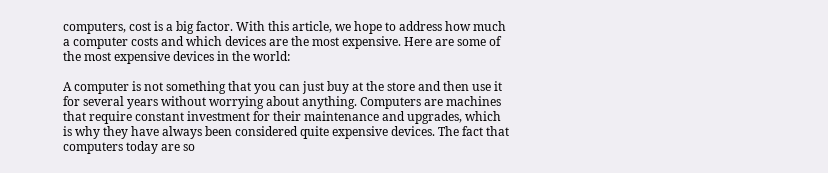computers, cost is a big factor. With this article, we hope to address how much a computer costs and which devices are the most expensive. Here are some of the most expensive devices in the world:

A computer is not something that you can just buy at the store and then use it for several years without worrying about anything. Computers are machines that require constant investment for their maintenance and upgrades, which is why they have always been considered quite expensive devices. The fact that computers today are so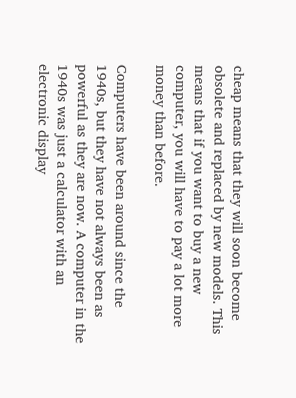cheap means that they will soon become obsolete and replaced by new models. This means that if you want to buy a new computer, you will have to pay a lot more money than before.

Computers have been around since the 1940s, but they have not always been as powerful as they are now. A computer in the 1940s was just a calculator with an electronic display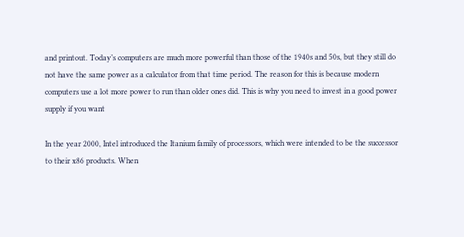and printout. Today’s computers are much more powerful than those of the 1940s and 50s, but they still do not have the same power as a calculator from that time period. The reason for this is because modern computers use a lot more power to run than older ones did. This is why you need to invest in a good power supply if you want

In the year 2000, Intel introduced the Itanium family of processors, which were intended to be the successor to their x86 products. When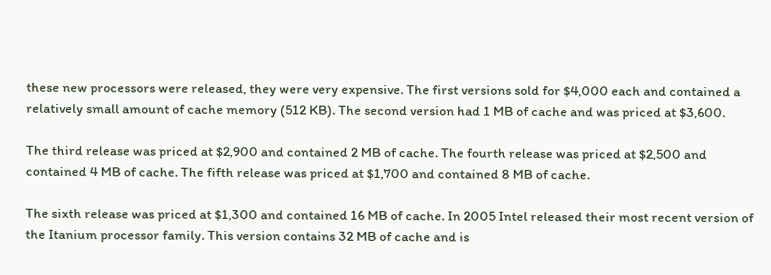these new processors were released, they were very expensive. The first versions sold for $4,000 each and contained a relatively small amount of cache memory (512 KB). The second version had 1 MB of cache and was priced at $3,600.

The third release was priced at $2,900 and contained 2 MB of cache. The fourth release was priced at $2,500 and contained 4 MB of cache. The fifth release was priced at $1,700 and contained 8 MB of cache.

The sixth release was priced at $1,300 and contained 16 MB of cache. In 2005 Intel released their most recent version of the Itanium processor family. This version contains 32 MB of cache and is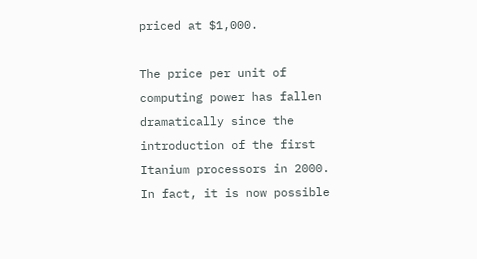priced at $1,000.

The price per unit of computing power has fallen dramatically since the introduction of the first Itanium processors in 2000. In fact, it is now possible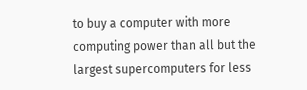to buy a computer with more computing power than all but the largest supercomputers for less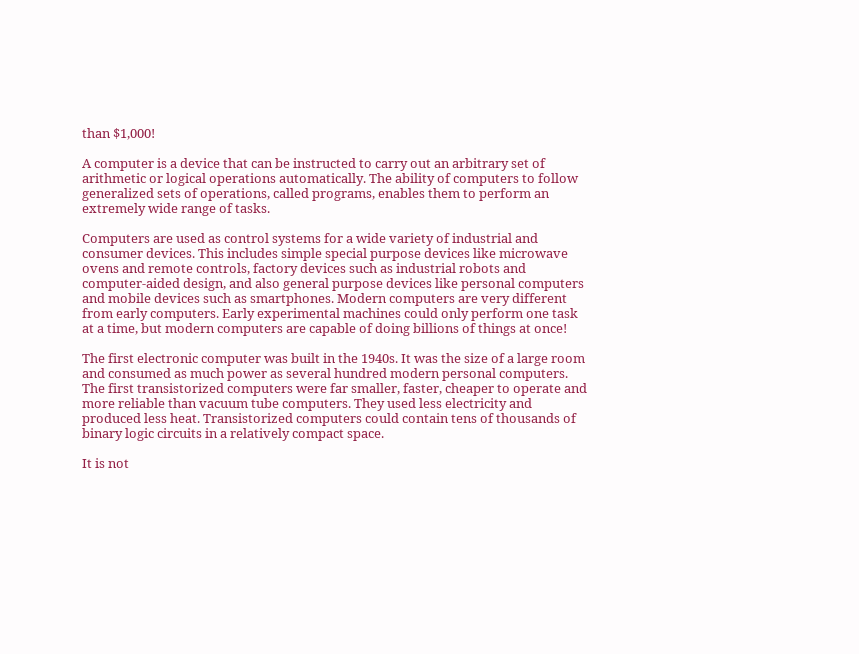than $1,000!

A computer is a device that can be instructed to carry out an arbitrary set of arithmetic or logical operations automatically. The ability of computers to follow generalized sets of operations, called programs, enables them to perform an extremely wide range of tasks.

Computers are used as control systems for a wide variety of industrial and consumer devices. This includes simple special purpose devices like microwave ovens and remote controls, factory devices such as industrial robots and computer-aided design, and also general purpose devices like personal computers and mobile devices such as smartphones. Modern computers are very different from early computers. Early experimental machines could only perform one task at a time, but modern computers are capable of doing billions of things at once!

The first electronic computer was built in the 1940s. It was the size of a large room and consumed as much power as several hundred modern personal computers. The first transistorized computers were far smaller, faster, cheaper to operate and more reliable than vacuum tube computers. They used less electricity and produced less heat. Transistorized computers could contain tens of thousands of binary logic circuits in a relatively compact space.

It is not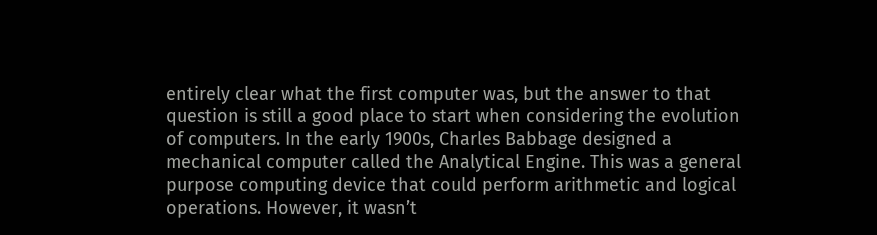entirely clear what the first computer was, but the answer to that question is still a good place to start when considering the evolution of computers. In the early 1900s, Charles Babbage designed a mechanical computer called the Analytical Engine. This was a general purpose computing device that could perform arithmetic and logical operations. However, it wasn’t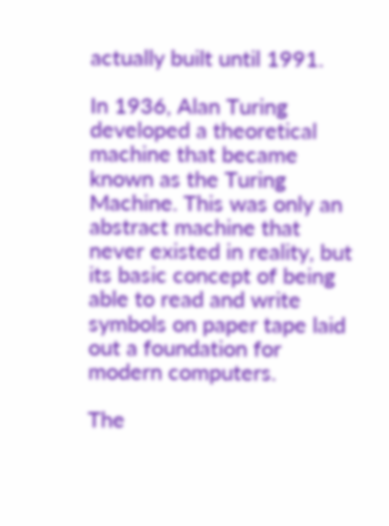actually built until 1991.

In 1936, Alan Turing developed a theoretical machine that became known as the Turing Machine. This was only an abstract machine that never existed in reality, but its basic concept of being able to read and write symbols on paper tape laid out a foundation for modern computers.

The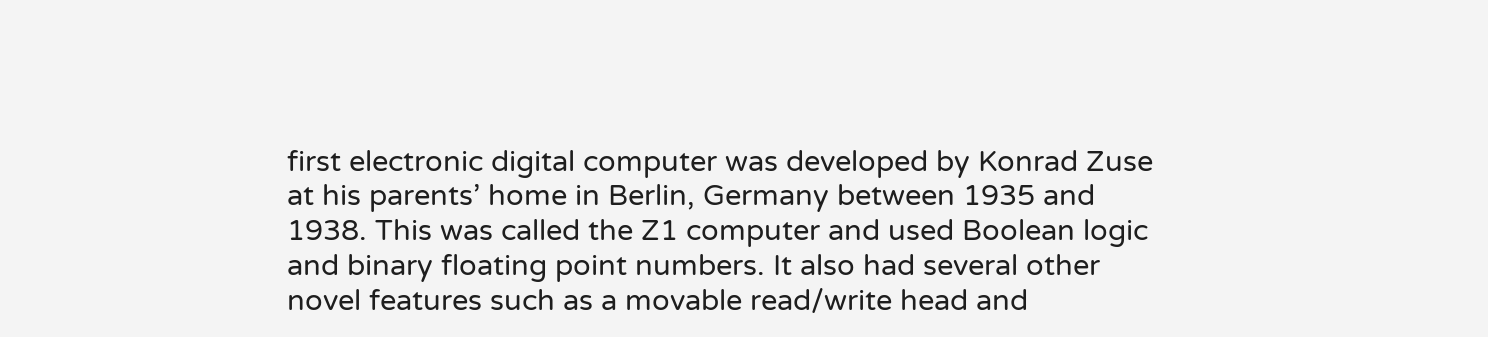first electronic digital computer was developed by Konrad Zuse at his parents’ home in Berlin, Germany between 1935 and 1938. This was called the Z1 computer and used Boolean logic and binary floating point numbers. It also had several other novel features such as a movable read/write head and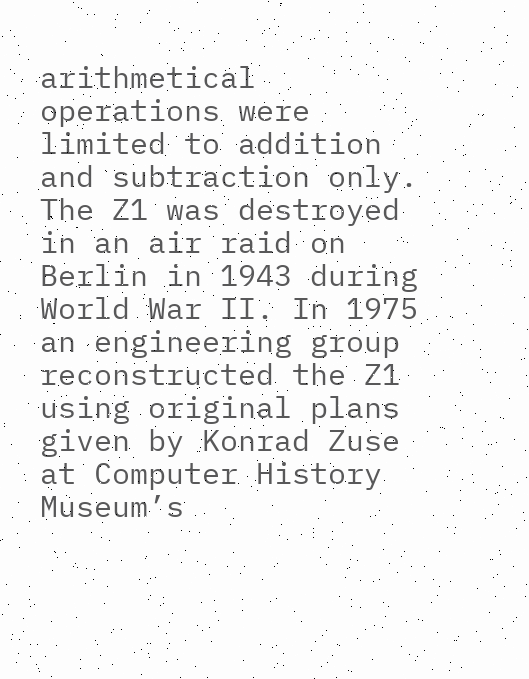arithmetical operations were limited to addition and subtraction only. The Z1 was destroyed in an air raid on Berlin in 1943 during World War II. In 1975 an engineering group reconstructed the Z1 using original plans given by Konrad Zuse at Computer History Museum’s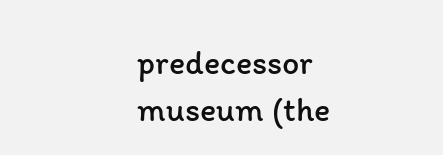predecessor museum (the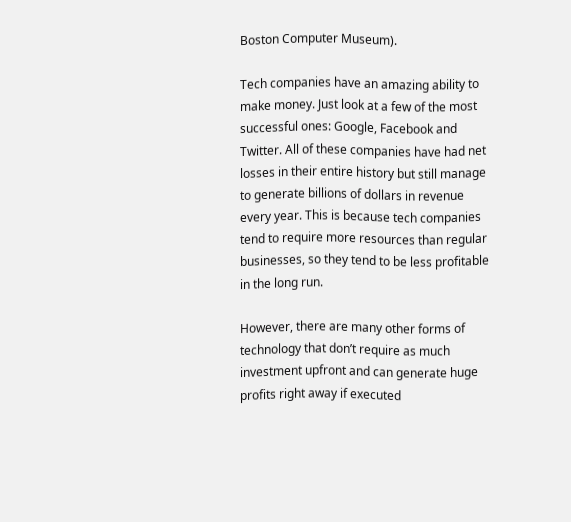Boston Computer Museum).

Tech companies have an amazing ability to make money. Just look at a few of the most successful ones: Google, Facebook and Twitter. All of these companies have had net losses in their entire history but still manage to generate billions of dollars in revenue every year. This is because tech companies tend to require more resources than regular businesses, so they tend to be less profitable in the long run.

However, there are many other forms of technology that don’t require as much investment upfront and can generate huge profits right away if executed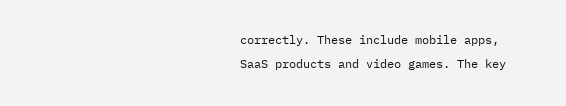correctly. These include mobile apps, SaaS products and video games. The key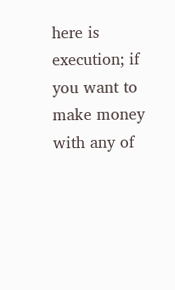here is execution; if you want to make money with any of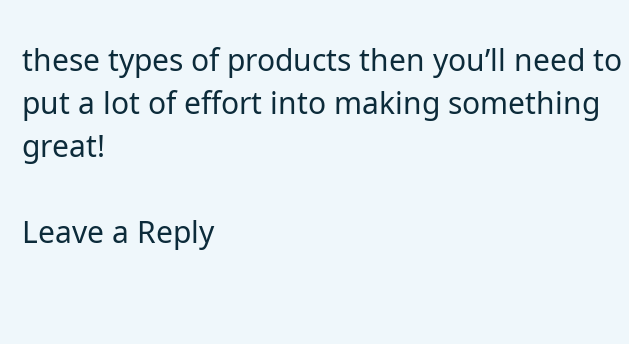these types of products then you’ll need to put a lot of effort into making something great!

Leave a Reply